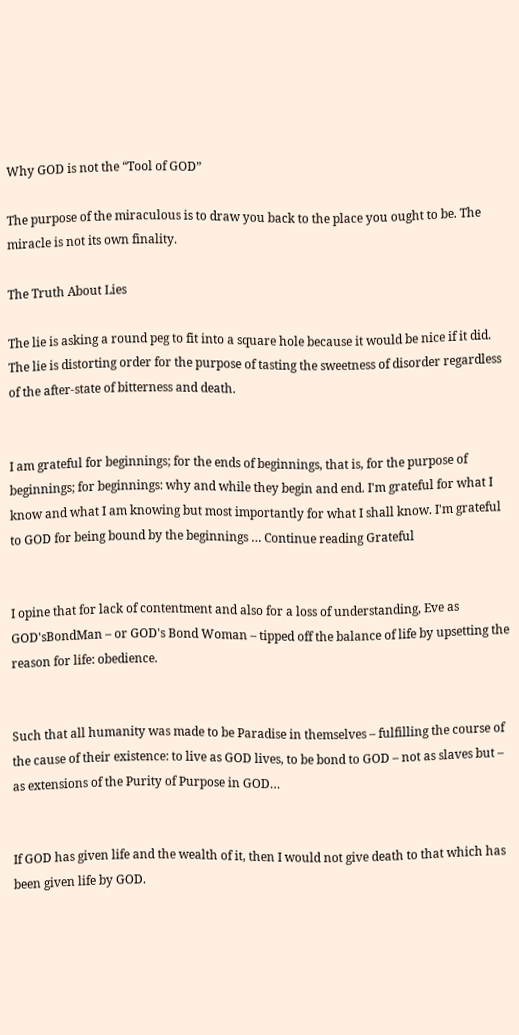Why GOD is not the “Tool of GOD”

The purpose of the miraculous is to draw you back to the place you ought to be. The miracle is not its own finality.

The Truth About Lies

The lie is asking a round peg to fit into a square hole because it would be nice if it did. The lie is distorting order for the purpose of tasting the sweetness of disorder regardless of the after-state of bitterness and death.


I am grateful for beginnings; for the ends of beginnings, that is, for the purpose of beginnings; for beginnings: why and while they begin and end. I'm grateful for what I know and what I am knowing but most importantly for what I shall know. I'm grateful to GOD for being bound by the beginnings … Continue reading Grateful


I opine that for lack of contentment and also for a loss of understanding, Eve as GOD'sBondMan – or GOD's Bond Woman – tipped off the balance of life by upsetting the reason for life: obedience.


Such that all humanity was made to be Paradise in themselves – fulfilling the course of the cause of their existence: to live as GOD lives, to be bond to GOD – not as slaves but – as extensions of the Purity of Purpose in GOD…


If GOD has given life and the wealth of it, then I would not give death to that which has been given life by GOD.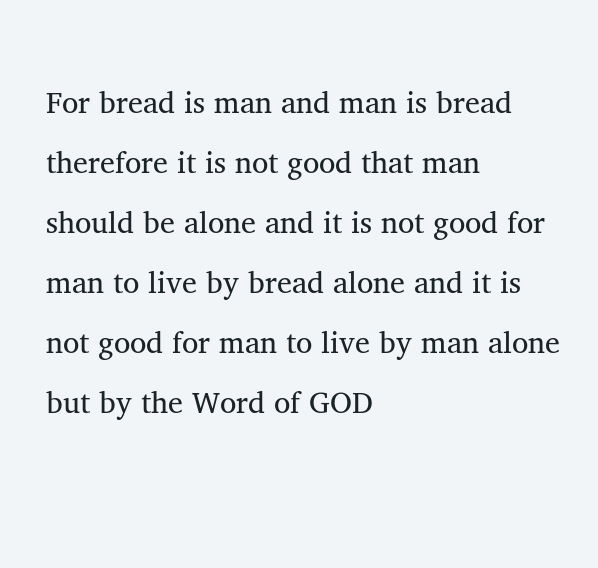For bread is man and man is bread therefore it is not good that man should be alone and it is not good for man to live by bread alone and it is not good for man to live by man alone but by the Word of GOD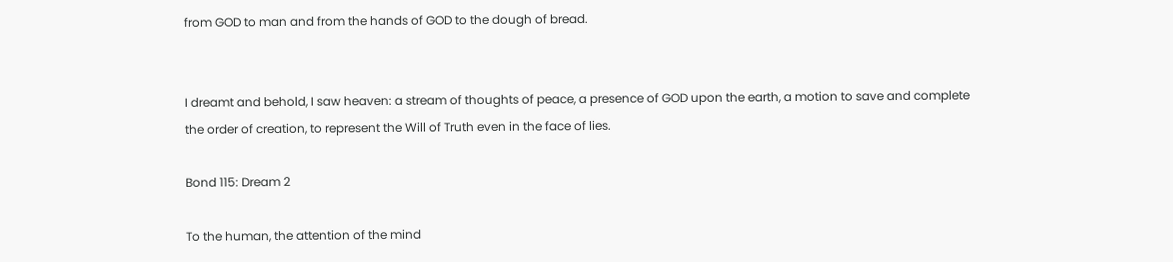from GOD to man and from the hands of GOD to the dough of bread.


I dreamt and behold, I saw heaven: a stream of thoughts of peace, a presence of GOD upon the earth, a motion to save and complete the order of creation, to represent the Will of Truth even in the face of lies.

Bond 115: Dream 2

To the human, the attention of the mind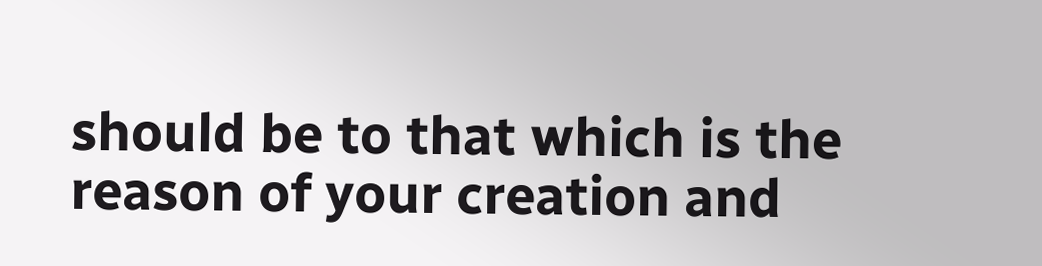should be to that which is the reason of your creation and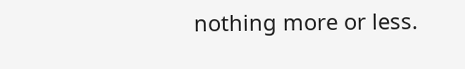nothing more or less.